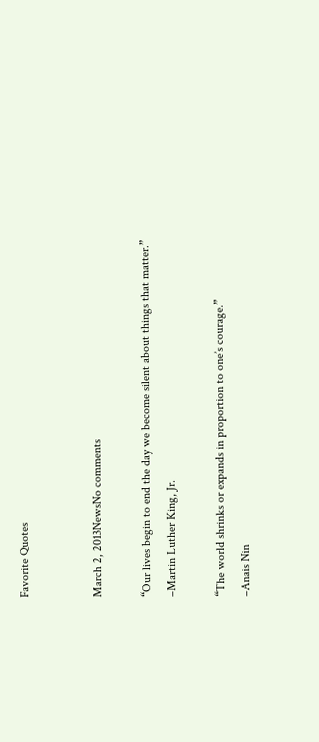Favorite Quotes


March 2, 2013NewsNo comments

“Our lives begin to end the day we become silent about things that matter.”
–Martin Luther King, Jr.

“The world shrinks or expands in proportion to one’s courage.”
–Anais Nin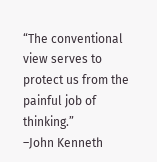“The conventional view serves to protect us from the painful job of thinking.”
–John Kenneth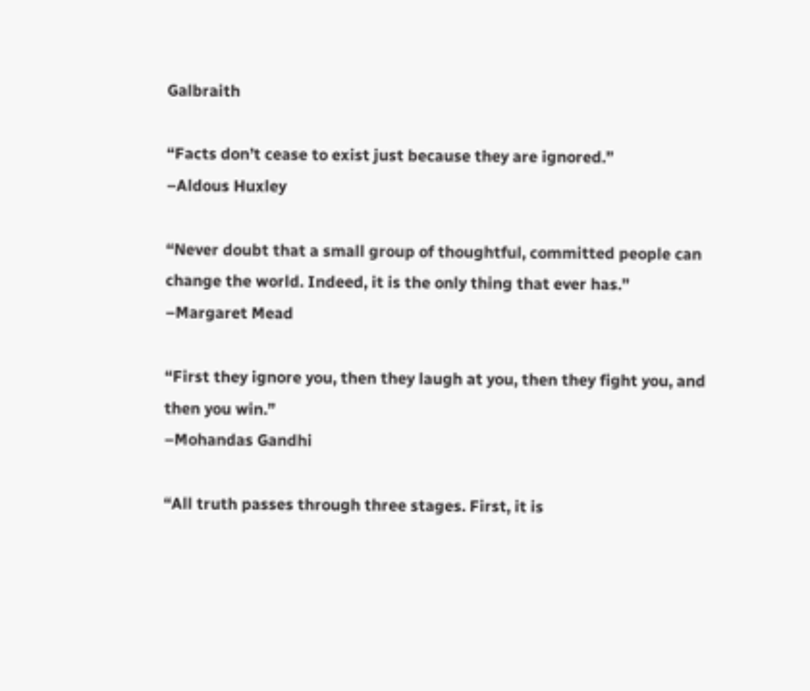Galbraith

“Facts don’t cease to exist just because they are ignored.”
–Aldous Huxley

“Never doubt that a small group of thoughtful, committed people can change the world. Indeed, it is the only thing that ever has.”
–Margaret Mead

“First they ignore you, then they laugh at you, then they fight you, and then you win.”
–Mohandas Gandhi

“All truth passes through three stages. First, it is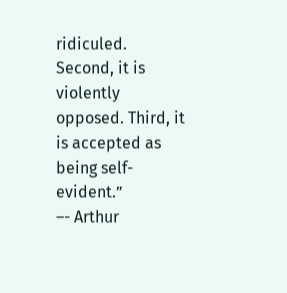ridiculed. Second, it is violently opposed. Third, it is accepted as being self-evident.”
–- Arthur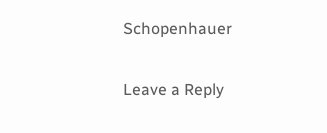Schopenhauer

Leave a Reply